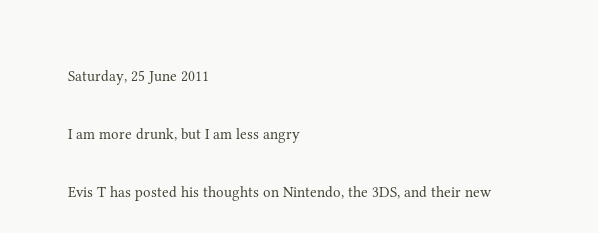Saturday, 25 June 2011

I am more drunk, but I am less angry

Evis T has posted his thoughts on Nintendo, the 3DS, and their new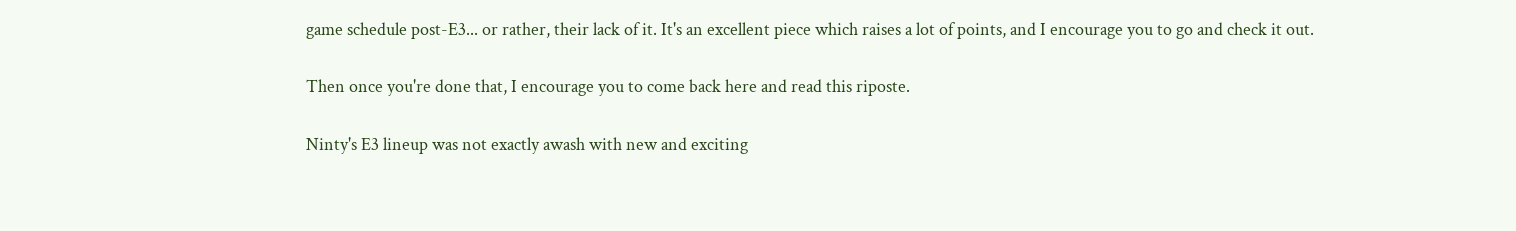game schedule post-E3... or rather, their lack of it. It's an excellent piece which raises a lot of points, and I encourage you to go and check it out.

Then once you're done that, I encourage you to come back here and read this riposte.

Ninty's E3 lineup was not exactly awash with new and exciting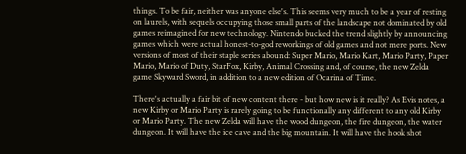things. To be fair, neither was anyone else's. This seems very much to be a year of resting on laurels, with sequels occupying those small parts of the landscape not dominated by old games reimagined for new technology. Nintendo bucked the trend slightly by announcing games which were actual honest-to-god reworkings of old games and not mere ports. New versions of most of their staple series abound: Super Mario, Mario Kart, Mario Party, Paper Mario, Mario of Duty, StarFox, Kirby, Animal Crossing and, of course, the new Zelda game Skyward Sword, in addition to a new edition of Ocarina of Time.

There's actually a fair bit of new content there - but how new is it really? As Evis notes, a new Kirby or Mario Party is rarely going to be functionally any different to any old Kirby or Mario Party. The new Zelda will have the wood dungeon, the fire dungeon, the water dungeon. It will have the ice cave and the big mountain. It will have the hook shot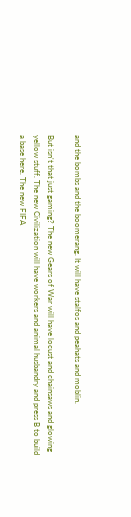and the bombs and the boomerang. It will have stalfos and peahats and moblin.

But isn't that just gaming? The new Gears of War will have locust and chainsaws and glowing yellow stuff. The new Civilization will have workers and animal husbandry and press B to build a base here. The new FIFA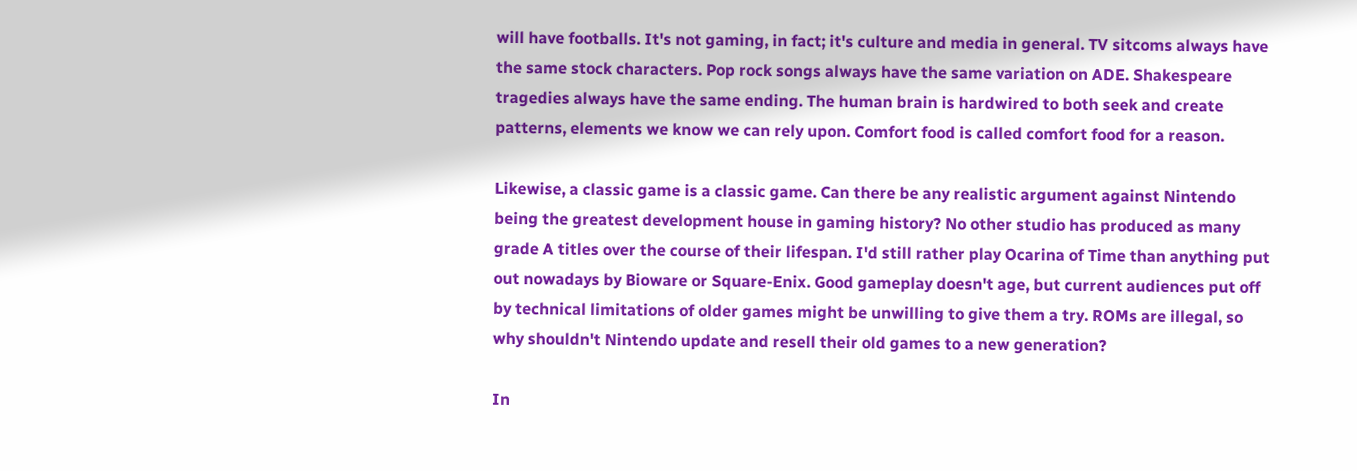will have footballs. It's not gaming, in fact; it's culture and media in general. TV sitcoms always have the same stock characters. Pop rock songs always have the same variation on ADE. Shakespeare tragedies always have the same ending. The human brain is hardwired to both seek and create patterns, elements we know we can rely upon. Comfort food is called comfort food for a reason.

Likewise, a classic game is a classic game. Can there be any realistic argument against Nintendo being the greatest development house in gaming history? No other studio has produced as many grade A titles over the course of their lifespan. I'd still rather play Ocarina of Time than anything put out nowadays by Bioware or Square-Enix. Good gameplay doesn't age, but current audiences put off by technical limitations of older games might be unwilling to give them a try. ROMs are illegal, so why shouldn't Nintendo update and resell their old games to a new generation?

In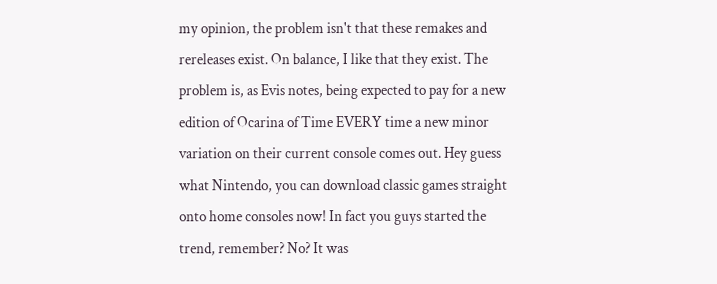my opinion, the problem isn't that these remakes and rereleases exist. On balance, I like that they exist. The problem is, as Evis notes, being expected to pay for a new edition of Ocarina of Time EVERY time a new minor variation on their current console comes out. Hey guess what Nintendo, you can download classic games straight onto home consoles now! In fact you guys started the trend, remember? No? It was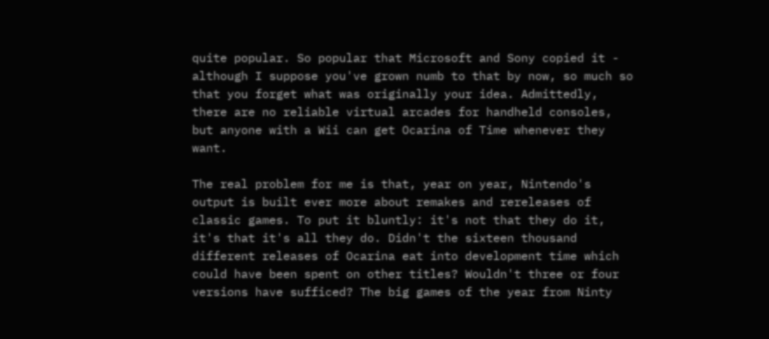quite popular. So popular that Microsoft and Sony copied it - although I suppose you've grown numb to that by now, so much so that you forget what was originally your idea. Admittedly, there are no reliable virtual arcades for handheld consoles, but anyone with a Wii can get Ocarina of Time whenever they want.

The real problem for me is that, year on year, Nintendo's output is built ever more about remakes and rereleases of classic games. To put it bluntly: it's not that they do it, it's that it's all they do. Didn't the sixteen thousand different releases of Ocarina eat into development time which could have been spent on other titles? Wouldn't three or four versions have sufficed? The big games of the year from Ninty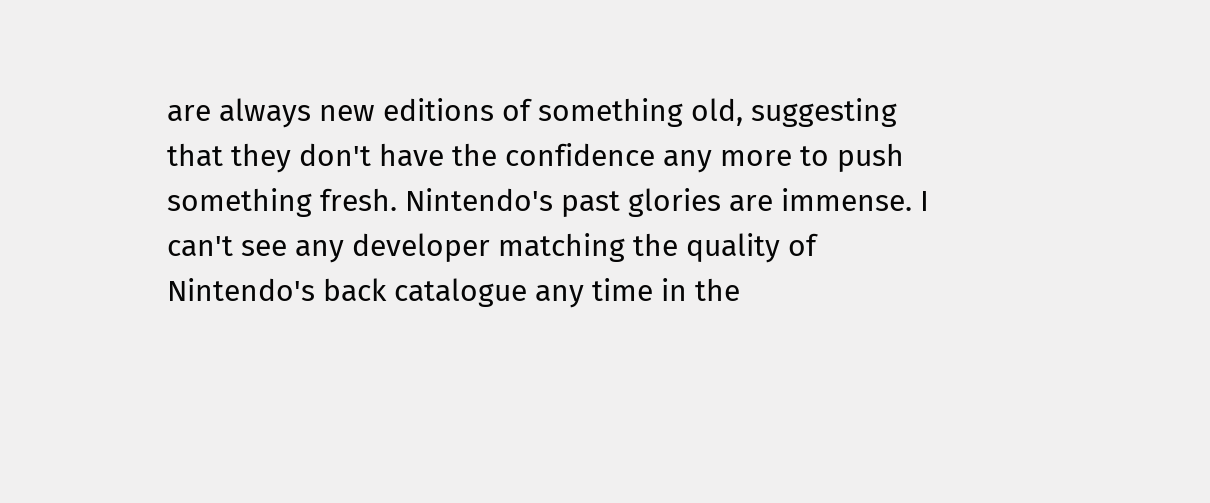are always new editions of something old, suggesting that they don't have the confidence any more to push something fresh. Nintendo's past glories are immense. I can't see any developer matching the quality of Nintendo's back catalogue any time in the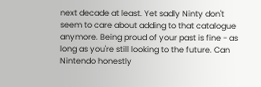next decade at least. Yet sadly Ninty don't seem to care about adding to that catalogue anymore. Being proud of your past is fine - as long as you're still looking to the future. Can Nintendo honestly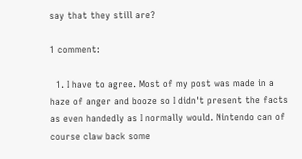say that they still are?

1 comment:

  1. I have to agree. Most of my post was made in a haze of anger and booze so I didn't present the facts as even handedly as I normally would. Nintendo can of course claw back some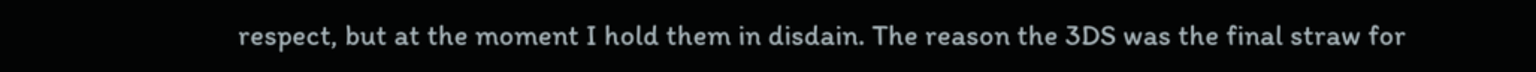respect, but at the moment I hold them in disdain. The reason the 3DS was the final straw for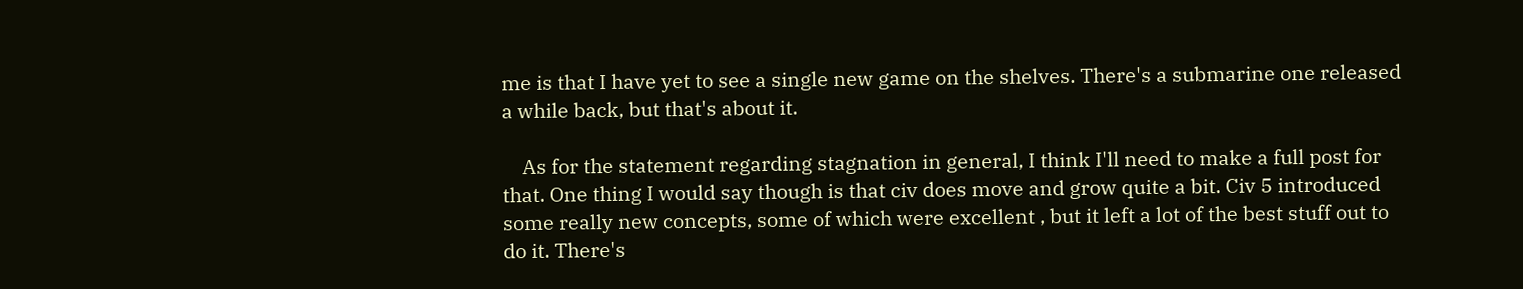me is that I have yet to see a single new game on the shelves. There's a submarine one released a while back, but that's about it.

    As for the statement regarding stagnation in general, I think I'll need to make a full post for that. One thing I would say though is that civ does move and grow quite a bit. Civ 5 introduced some really new concepts, some of which were excellent , but it left a lot of the best stuff out to do it. There's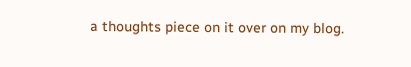a thoughts piece on it over on my blog.